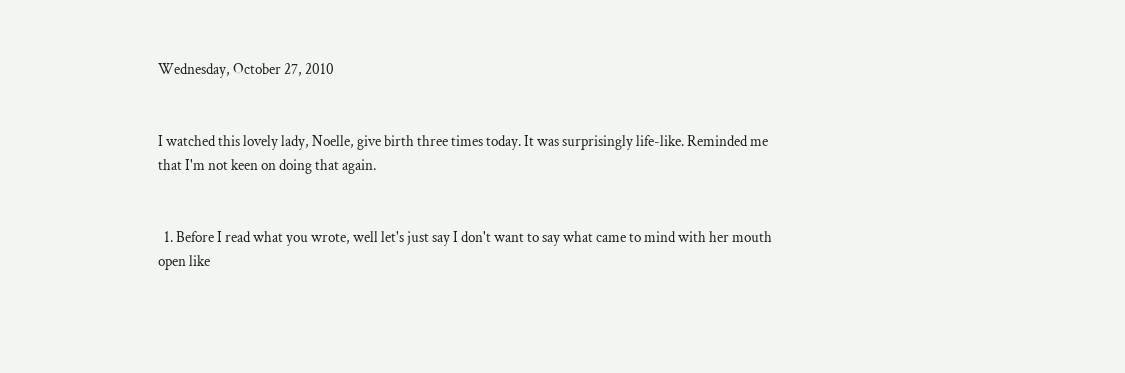Wednesday, October 27, 2010


I watched this lovely lady, Noelle, give birth three times today. It was surprisingly life-like. Reminded me that I'm not keen on doing that again.


  1. Before I read what you wrote, well let's just say I don't want to say what came to mind with her mouth open like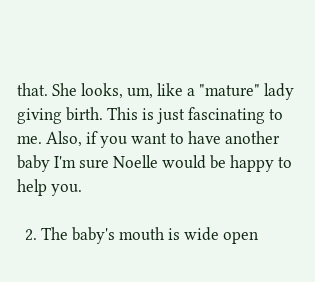that. She looks, um, like a "mature" lady giving birth. This is just fascinating to me. Also, if you want to have another baby I'm sure Noelle would be happy to help you.

  2. The baby's mouth is wide open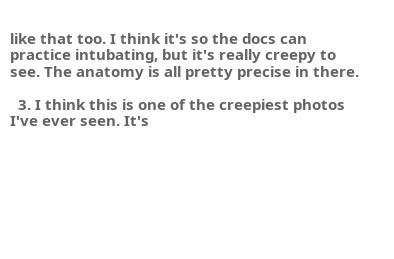like that too. I think it's so the docs can practice intubating, but it's really creepy to see. The anatomy is all pretty precise in there.

  3. I think this is one of the creepiest photos I've ever seen. It's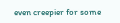even creepier for some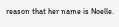reason that her name is Noelle.